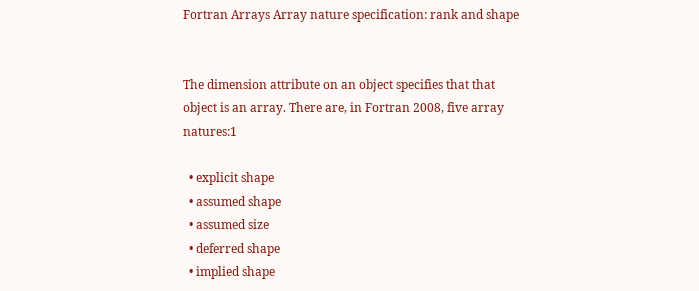Fortran Arrays Array nature specification: rank and shape


The dimension attribute on an object specifies that that object is an array. There are, in Fortran 2008, five array natures:1

  • explicit shape
  • assumed shape
  • assumed size
  • deferred shape
  • implied shape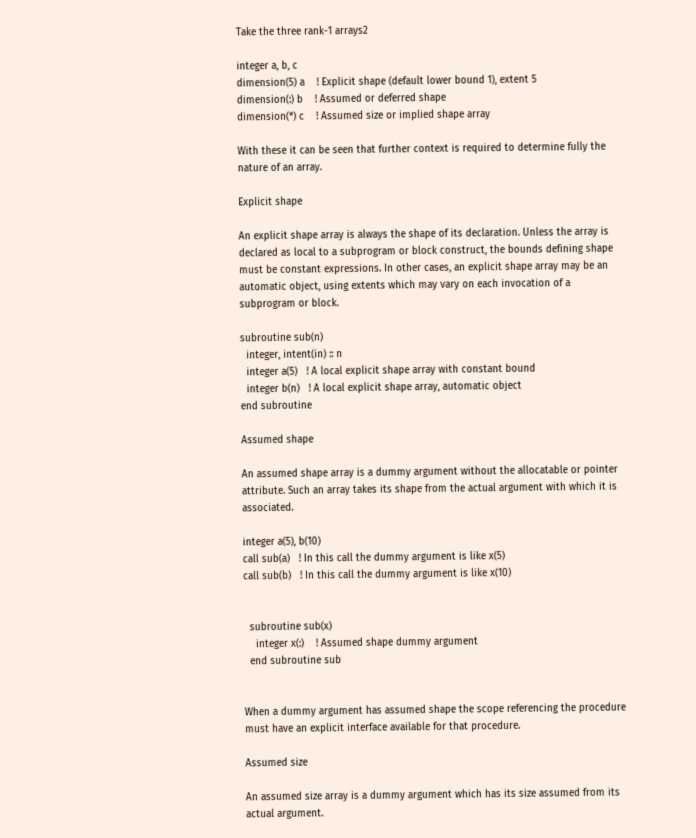Take the three rank-1 arrays2

integer a, b, c
dimension(5) a    ! Explicit shape (default lower bound 1), extent 5
dimension(:) b    ! Assumed or deferred shape
dimension(*) c    ! Assumed size or implied shape array

With these it can be seen that further context is required to determine fully the nature of an array.

Explicit shape

An explicit shape array is always the shape of its declaration. Unless the array is declared as local to a subprogram or block construct, the bounds defining shape must be constant expressions. In other cases, an explicit shape array may be an automatic object, using extents which may vary on each invocation of a subprogram or block.

subroutine sub(n)
  integer, intent(in) :: n
  integer a(5)   ! A local explicit shape array with constant bound
  integer b(n)   ! A local explicit shape array, automatic object
end subroutine

Assumed shape

An assumed shape array is a dummy argument without the allocatable or pointer attribute. Such an array takes its shape from the actual argument with which it is associated.

integer a(5), b(10)
call sub(a)   ! In this call the dummy argument is like x(5)
call sub(b)   ! In this call the dummy argument is like x(10)


  subroutine sub(x)
    integer x(:)    ! Assumed shape dummy argument
  end subroutine sub


When a dummy argument has assumed shape the scope referencing the procedure must have an explicit interface available for that procedure.

Assumed size

An assumed size array is a dummy argument which has its size assumed from its actual argument.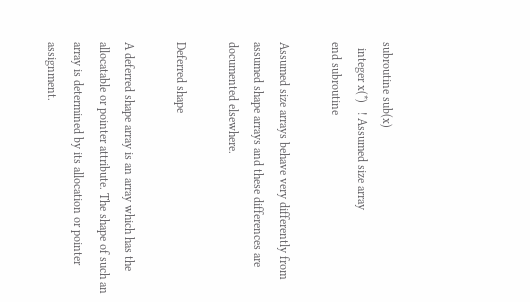subroutine sub(x)
  integer x(*)   ! Assumed size array
end subroutine

Assumed size arrays behave very differently from assumed shape arrays and these differences are documented elsewhere.

Deferred shape

A deferred shape array is an array which has the allocatable or pointer attribute. The shape of such an array is determined by its allocation or pointer assignment.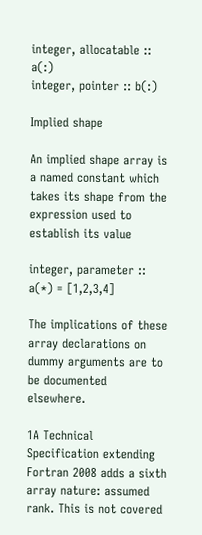integer, allocatable :: a(:)
integer, pointer :: b(:)

Implied shape

An implied shape array is a named constant which takes its shape from the expression used to establish its value

integer, parameter :: a(*) = [1,2,3,4]

The implications of these array declarations on dummy arguments are to be documented elsewhere.

1A Technical Specification extending Fortran 2008 adds a sixth array nature: assumed rank. This is not covered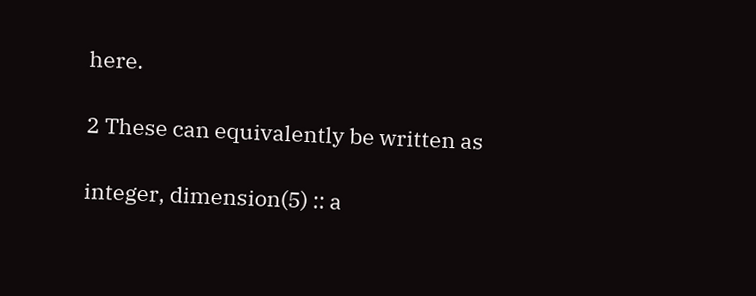here.

2 These can equivalently be written as

integer, dimension(5) :: a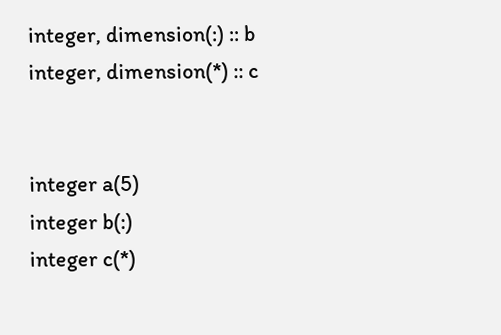integer, dimension(:) :: b
integer, dimension(*) :: c


integer a(5)
integer b(:)
integer c(*)